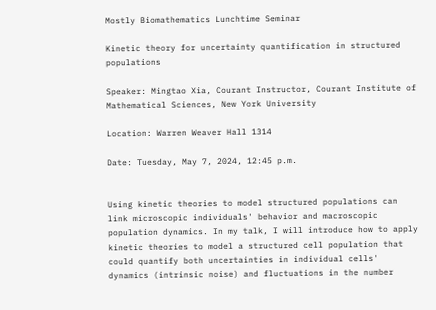Mostly Biomathematics Lunchtime Seminar

Kinetic theory for uncertainty quantification in structured populations

Speaker: Mingtao Xia, Courant Instructor, Courant Institute of Mathematical Sciences, New York University

Location: Warren Weaver Hall 1314

Date: Tuesday, May 7, 2024, 12:45 p.m.


Using kinetic theories to model structured populations can link microscopic individuals' behavior and macroscopic population dynamics. In my talk, I will introduce how to apply kinetic theories to model a structured cell population that could quantify both uncertainties in individual cells' dynamics (intrinsic noise) and fluctuations in the number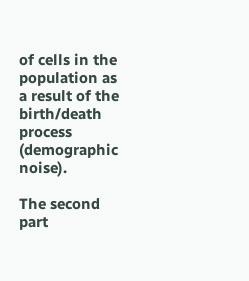of cells in the population as a result of the birth/death process (demographic noise).

The second part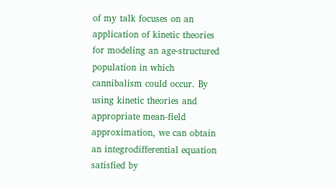of my talk focuses on an application of kinetic theories for modeling an age-structured population in which cannibalism could occur. By using kinetic theories and appropriate mean-field approximation, we can obtain an integrodifferential equation satisfied by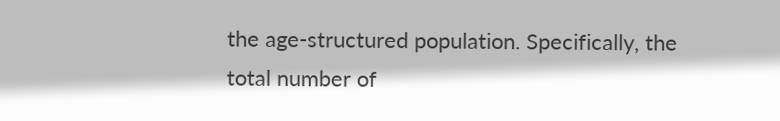the age-structured population. Specifically, the total number of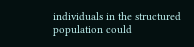individuals in the structured population could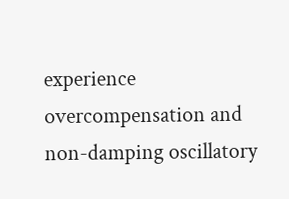experience overcompensation and non-damping oscillatory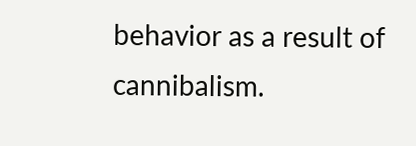behavior as a result of cannibalism.